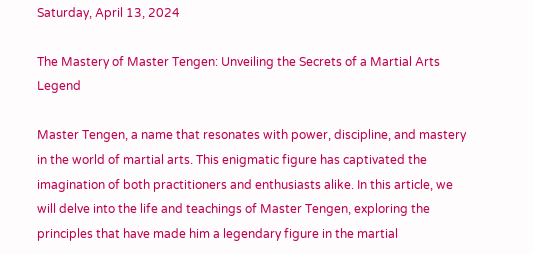Saturday, April 13, 2024

The Mastery of Master Tengen: Unveiling the Secrets of a Martial Arts Legend

Master Tengen, a name that resonates with power, discipline, and mastery in the world of martial arts. This enigmatic figure has captivated the imagination of both practitioners and enthusiasts alike. In this article, we will delve into the life and teachings of Master Tengen, exploring the principles that have made him a legendary figure in the martial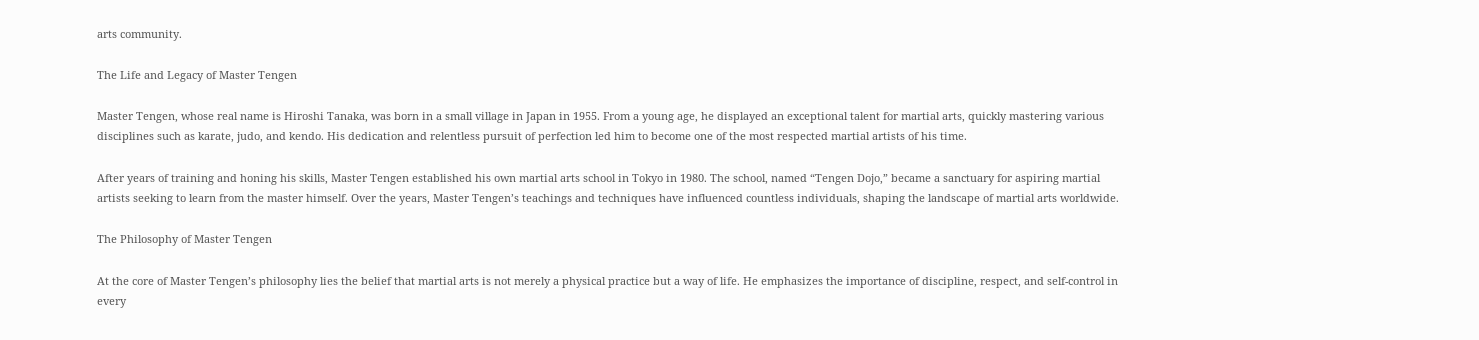arts community.

The Life and Legacy of Master Tengen

Master Tengen, whose real name is Hiroshi Tanaka, was born in a small village in Japan in 1955. From a young age, he displayed an exceptional talent for martial arts, quickly mastering various disciplines such as karate, judo, and kendo. His dedication and relentless pursuit of perfection led him to become one of the most respected martial artists of his time.

After years of training and honing his skills, Master Tengen established his own martial arts school in Tokyo in 1980. The school, named “Tengen Dojo,” became a sanctuary for aspiring martial artists seeking to learn from the master himself. Over the years, Master Tengen’s teachings and techniques have influenced countless individuals, shaping the landscape of martial arts worldwide.

The Philosophy of Master Tengen

At the core of Master Tengen’s philosophy lies the belief that martial arts is not merely a physical practice but a way of life. He emphasizes the importance of discipline, respect, and self-control in every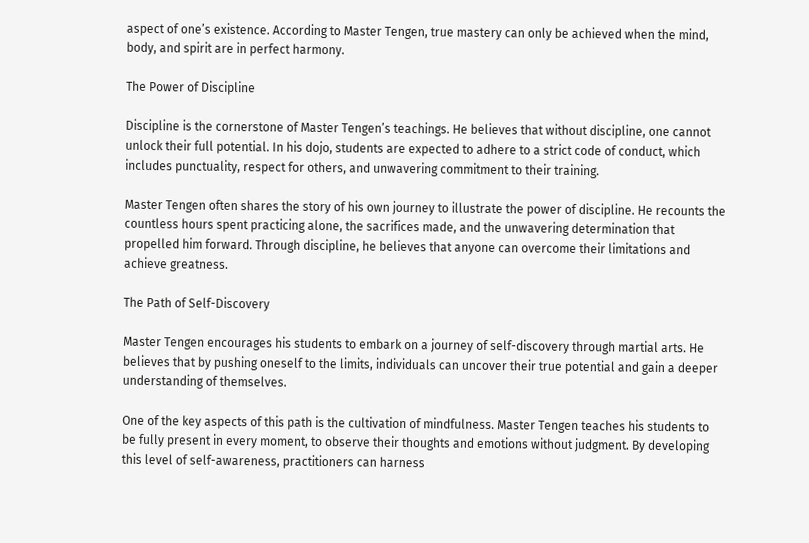aspect of one’s existence. According to Master Tengen, true mastery can only be achieved when the mind, body, and spirit are in perfect harmony.

The Power of Discipline

Discipline is the cornerstone of Master Tengen’s teachings. He believes that without discipline, one cannot unlock their full potential. In his dojo, students are expected to adhere to a strict code of conduct, which includes punctuality, respect for others, and unwavering commitment to their training.

Master Tengen often shares the story of his own journey to illustrate the power of discipline. He recounts the countless hours spent practicing alone, the sacrifices made, and the unwavering determination that propelled him forward. Through discipline, he believes that anyone can overcome their limitations and achieve greatness.

The Path of Self-Discovery

Master Tengen encourages his students to embark on a journey of self-discovery through martial arts. He believes that by pushing oneself to the limits, individuals can uncover their true potential and gain a deeper understanding of themselves.

One of the key aspects of this path is the cultivation of mindfulness. Master Tengen teaches his students to be fully present in every moment, to observe their thoughts and emotions without judgment. By developing this level of self-awareness, practitioners can harness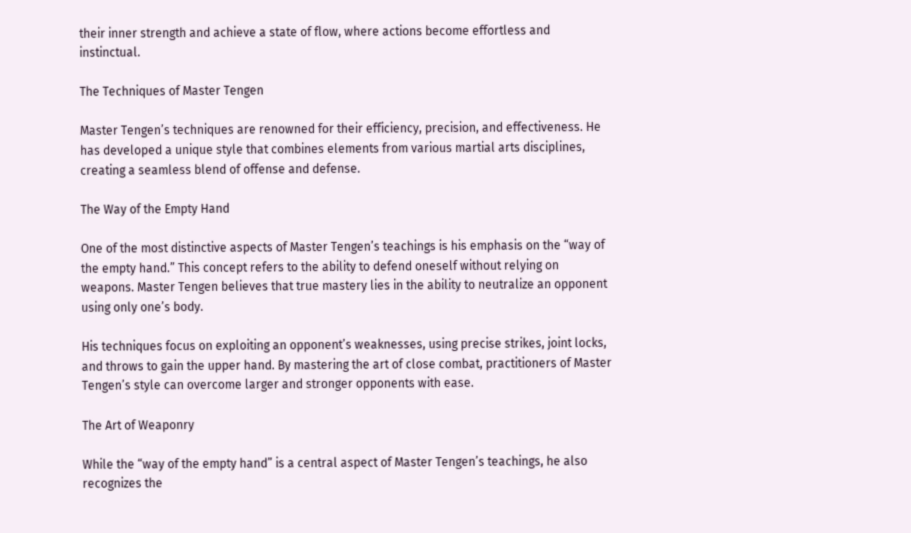their inner strength and achieve a state of flow, where actions become effortless and instinctual.

The Techniques of Master Tengen

Master Tengen’s techniques are renowned for their efficiency, precision, and effectiveness. He has developed a unique style that combines elements from various martial arts disciplines, creating a seamless blend of offense and defense.

The Way of the Empty Hand

One of the most distinctive aspects of Master Tengen’s teachings is his emphasis on the “way of the empty hand.” This concept refers to the ability to defend oneself without relying on weapons. Master Tengen believes that true mastery lies in the ability to neutralize an opponent using only one’s body.

His techniques focus on exploiting an opponent’s weaknesses, using precise strikes, joint locks, and throws to gain the upper hand. By mastering the art of close combat, practitioners of Master Tengen’s style can overcome larger and stronger opponents with ease.

The Art of Weaponry

While the “way of the empty hand” is a central aspect of Master Tengen’s teachings, he also recognizes the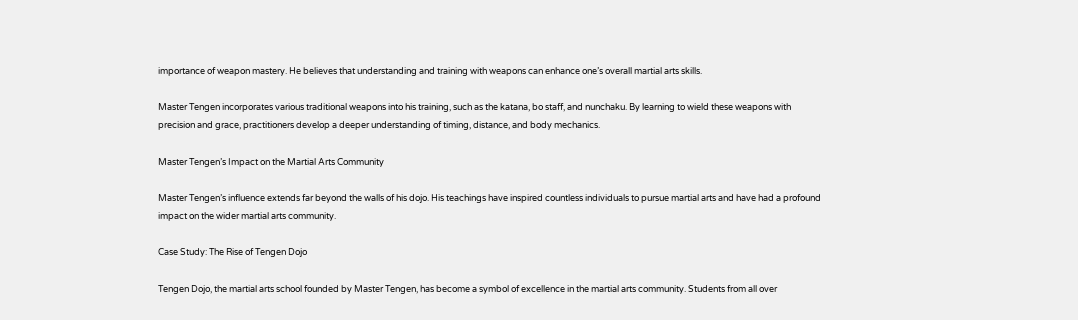importance of weapon mastery. He believes that understanding and training with weapons can enhance one’s overall martial arts skills.

Master Tengen incorporates various traditional weapons into his training, such as the katana, bo staff, and nunchaku. By learning to wield these weapons with precision and grace, practitioners develop a deeper understanding of timing, distance, and body mechanics.

Master Tengen’s Impact on the Martial Arts Community

Master Tengen’s influence extends far beyond the walls of his dojo. His teachings have inspired countless individuals to pursue martial arts and have had a profound impact on the wider martial arts community.

Case Study: The Rise of Tengen Dojo

Tengen Dojo, the martial arts school founded by Master Tengen, has become a symbol of excellence in the martial arts community. Students from all over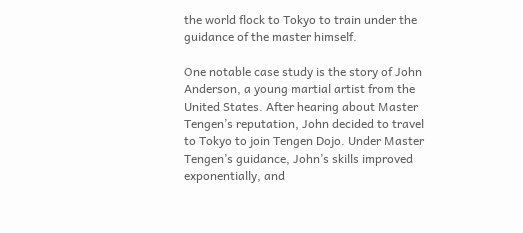the world flock to Tokyo to train under the guidance of the master himself.

One notable case study is the story of John Anderson, a young martial artist from the United States. After hearing about Master Tengen’s reputation, John decided to travel to Tokyo to join Tengen Dojo. Under Master Tengen’s guidance, John’s skills improved exponentially, and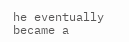he eventually became a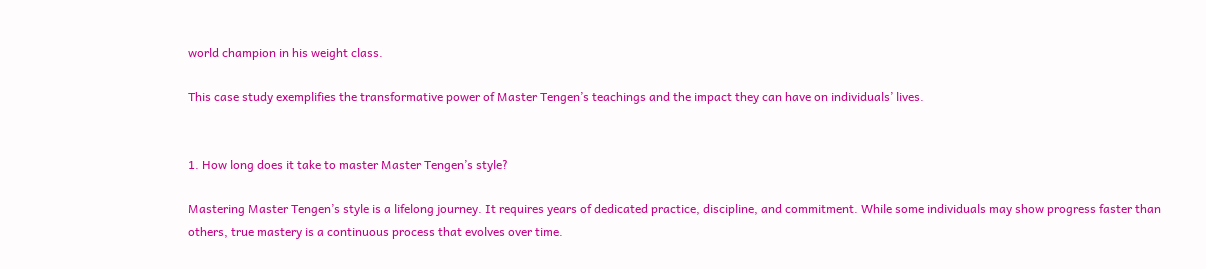world champion in his weight class.

This case study exemplifies the transformative power of Master Tengen’s teachings and the impact they can have on individuals’ lives.


1. How long does it take to master Master Tengen’s style?

Mastering Master Tengen’s style is a lifelong journey. It requires years of dedicated practice, discipline, and commitment. While some individuals may show progress faster than others, true mastery is a continuous process that evolves over time.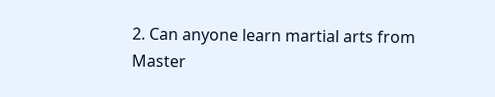2. Can anyone learn martial arts from Master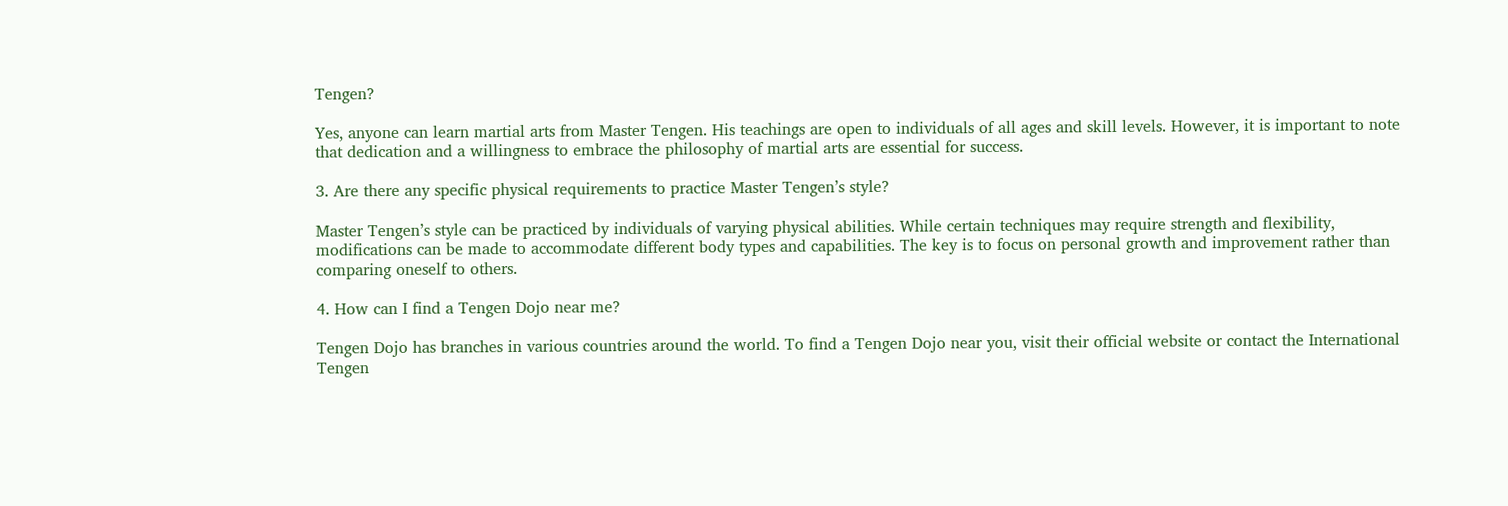Tengen?

Yes, anyone can learn martial arts from Master Tengen. His teachings are open to individuals of all ages and skill levels. However, it is important to note that dedication and a willingness to embrace the philosophy of martial arts are essential for success.

3. Are there any specific physical requirements to practice Master Tengen’s style?

Master Tengen’s style can be practiced by individuals of varying physical abilities. While certain techniques may require strength and flexibility, modifications can be made to accommodate different body types and capabilities. The key is to focus on personal growth and improvement rather than comparing oneself to others.

4. How can I find a Tengen Dojo near me?

Tengen Dojo has branches in various countries around the world. To find a Tengen Dojo near you, visit their official website or contact the International Tengen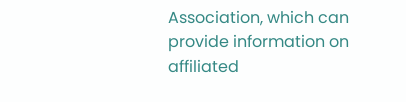Association, which can provide information on affiliated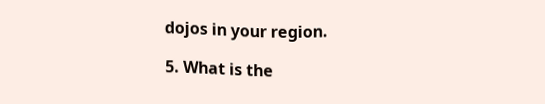dojos in your region.

5. What is the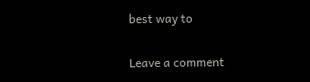best way to

Leave a comment